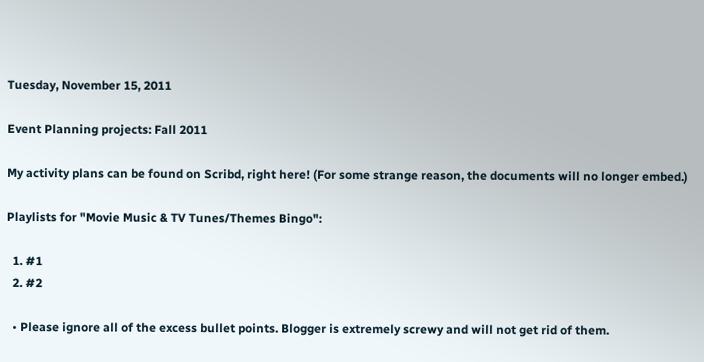Tuesday, November 15, 2011

Event Planning projects: Fall 2011

My activity plans can be found on Scribd, right here! (For some strange reason, the documents will no longer embed.)

Playlists for "Movie Music & TV Tunes/Themes Bingo":

  1. #1
  2. #2

  • Please ignore all of the excess bullet points. Blogger is extremely screwy and will not get rid of them.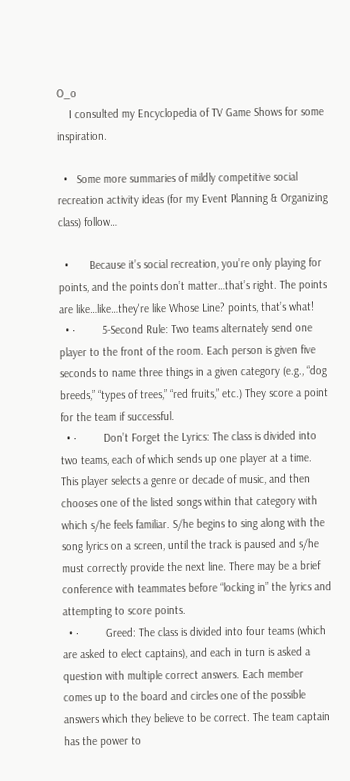O_o
    I consulted my Encyclopedia of TV Game Shows for some inspiration.

  •   Some more summaries of mildly competitive social recreation activity ideas (for my Event Planning & Organizing class) follow…

  •       Because it’s social recreation, you’re only playing for points, and the points don’t matter…that’s right. The points are like…like…they're like Whose Line? points, that’s what!
  • ·         5-Second Rule: Two teams alternately send one player to the front of the room. Each person is given five seconds to name three things in a given category (e.g., “dog breeds,” “types of trees,” “red fruits,” etc.) They score a point for the team if successful.
  • ·         Don’t Forget the Lyrics: The class is divided into two teams, each of which sends up one player at a time. This player selects a genre or decade of music, and then chooses one of the listed songs within that category with which s/he feels familiar. S/he begins to sing along with the song lyrics on a screen, until the track is paused and s/he must correctly provide the next line. There may be a brief conference with teammates before “locking in” the lyrics and attempting to score points.
  • ·         Greed: The class is divided into four teams (which are asked to elect captains), and each in turn is asked a question with multiple correct answers. Each member comes up to the board and circles one of the possible answers which they believe to be correct. The team captain has the power to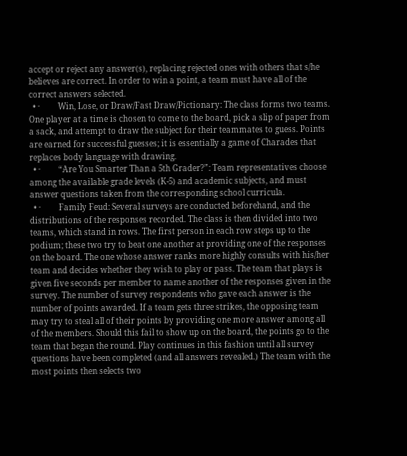accept or reject any answer(s), replacing rejected ones with others that s/he believes are correct. In order to win a point, a team must have all of the correct answers selected.
  • ·         Win, Lose, or Draw/Fast Draw/Pictionary: The class forms two teams. One player at a time is chosen to come to the board, pick a slip of paper from a sack, and attempt to draw the subject for their teammates to guess. Points are earned for successful guesses; it is essentially a game of Charades that replaces body language with drawing.
  • ·         “Are You Smarter Than a 5th Grader?”: Team representatives choose among the available grade levels (K-5) and academic subjects, and must answer questions taken from the corresponding school curricula.
  • ·         Family Feud: Several surveys are conducted beforehand, and the distributions of the responses recorded. The class is then divided into two teams, which stand in rows. The first person in each row steps up to the podium; these two try to beat one another at providing one of the responses on the board. The one whose answer ranks more highly consults with his/her team and decides whether they wish to play or pass. The team that plays is given five seconds per member to name another of the responses given in the survey. The number of survey respondents who gave each answer is the number of points awarded. If a team gets three strikes, the opposing team may try to steal all of their points by providing one more answer among all of the members. Should this fail to show up on the board, the points go to the team that began the round. Play continues in this fashion until all survey questions have been completed (and all answers revealed.) The team with the most points then selects two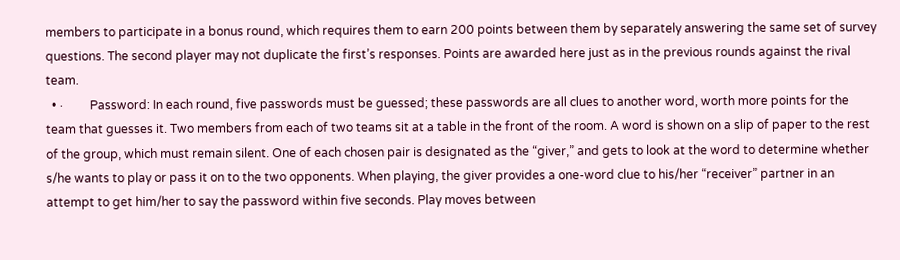members to participate in a bonus round, which requires them to earn 200 points between them by separately answering the same set of survey questions. The second player may not duplicate the first’s responses. Points are awarded here just as in the previous rounds against the rival team.
  • ·         Password: In each round, five passwords must be guessed; these passwords are all clues to another word, worth more points for the team that guesses it. Two members from each of two teams sit at a table in the front of the room. A word is shown on a slip of paper to the rest of the group, which must remain silent. One of each chosen pair is designated as the “giver,” and gets to look at the word to determine whether s/he wants to play or pass it on to the two opponents. When playing, the giver provides a one-word clue to his/her “receiver” partner in an attempt to get him/her to say the password within five seconds. Play moves between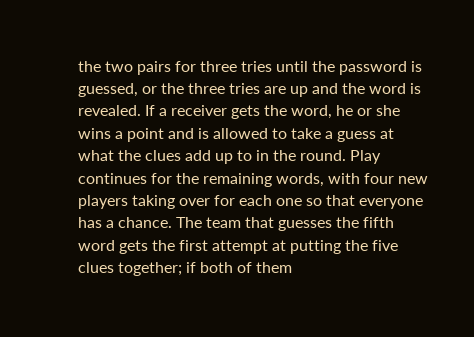the two pairs for three tries until the password is guessed, or the three tries are up and the word is revealed. If a receiver gets the word, he or she wins a point and is allowed to take a guess at what the clues add up to in the round. Play continues for the remaining words, with four new players taking over for each one so that everyone has a chance. The team that guesses the fifth word gets the first attempt at putting the five clues together; if both of them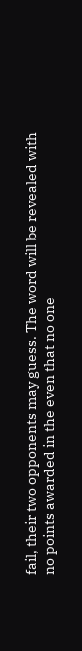fail, their two opponents may guess. The word will be revealed with no points awarded in the even that no one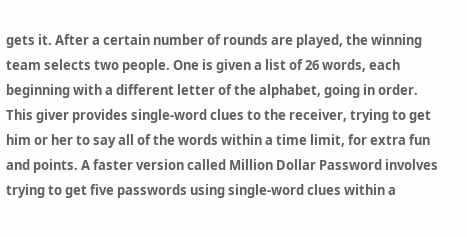gets it. After a certain number of rounds are played, the winning team selects two people. One is given a list of 26 words, each beginning with a different letter of the alphabet, going in order. This giver provides single-word clues to the receiver, trying to get him or her to say all of the words within a time limit, for extra fun and points. A faster version called Million Dollar Password involves trying to get five passwords using single-word clues within a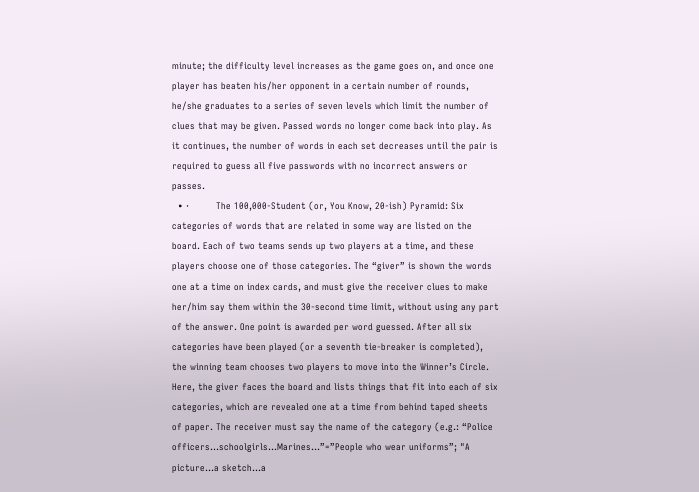minute; the difficulty level increases as the game goes on, and once one player has beaten his/her opponent in a certain number of rounds, he/she graduates to a series of seven levels which limit the number of clues that may be given. Passed words no longer come back into play. As it continues, the number of words in each set decreases until the pair is required to guess all five passwords with no incorrect answers or passes.
  • ·         The 100,000-Student (or, You Know, 20-ish) Pyramid: Six categories of words that are related in some way are listed on the board. Each of two teams sends up two players at a time, and these players choose one of those categories. The “giver” is shown the words one at a time on index cards, and must give the receiver clues to make her/him say them within the 30-second time limit, without using any part of the answer. One point is awarded per word guessed. After all six categories have been played (or a seventh tie-breaker is completed), the winning team chooses two players to move into the Winner’s Circle. Here, the giver faces the board and lists things that fit into each of six categories, which are revealed one at a time from behind taped sheets of paper. The receiver must say the name of the category (e.g.: “Police officers…schoolgirls…Marines…”=”People who wear uniforms”; "A picture...a sketch...a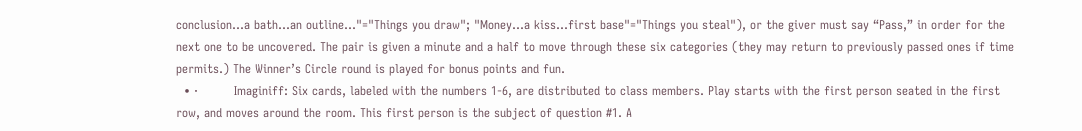conclusion...a bath...an outline..."="Things you draw"; "Money...a kiss...first base"="Things you steal"), or the giver must say “Pass,” in order for the next one to be uncovered. The pair is given a minute and a half to move through these six categories (they may return to previously passed ones if time permits.) The Winner’s Circle round is played for bonus points and fun.
  • ·         Imaginiff: Six cards, labeled with the numbers 1-6, are distributed to class members. Play starts with the first person seated in the first row, and moves around the room. This first person is the subject of question #1. A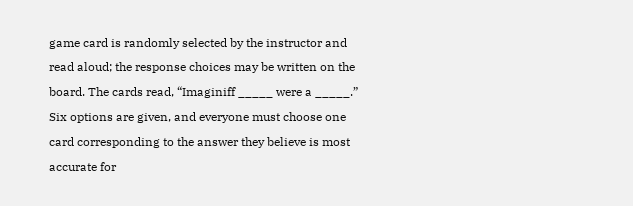game card is randomly selected by the instructor and read aloud; the response choices may be written on the board. The cards read, “Imaginiff _____ were a _____.” Six options are given, and everyone must choose one card corresponding to the answer they believe is most accurate for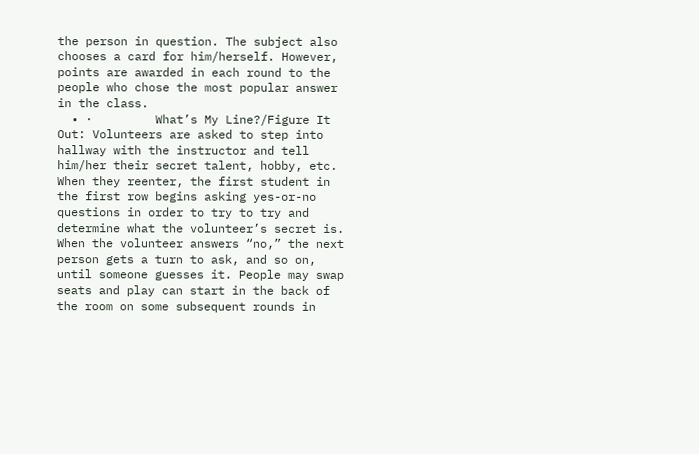the person in question. The subject also chooses a card for him/herself. However, points are awarded in each round to the people who chose the most popular answer in the class.
  • ·         What’s My Line?/Figure It Out: Volunteers are asked to step into hallway with the instructor and tell him/her their secret talent, hobby, etc. When they reenter, the first student in the first row begins asking yes-or-no questions in order to try to try and determine what the volunteer’s secret is. When the volunteer answers “no,” the next person gets a turn to ask, and so on, until someone guesses it. People may swap seats and play can start in the back of the room on some subsequent rounds in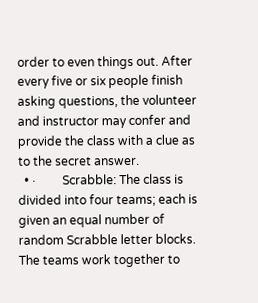order to even things out. After every five or six people finish asking questions, the volunteer and instructor may confer and provide the class with a clue as to the secret answer.
  • ·         Scrabble: The class is divided into four teams; each is given an equal number of random Scrabble letter blocks. The teams work together to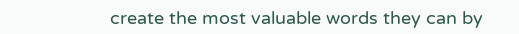create the most valuable words they can by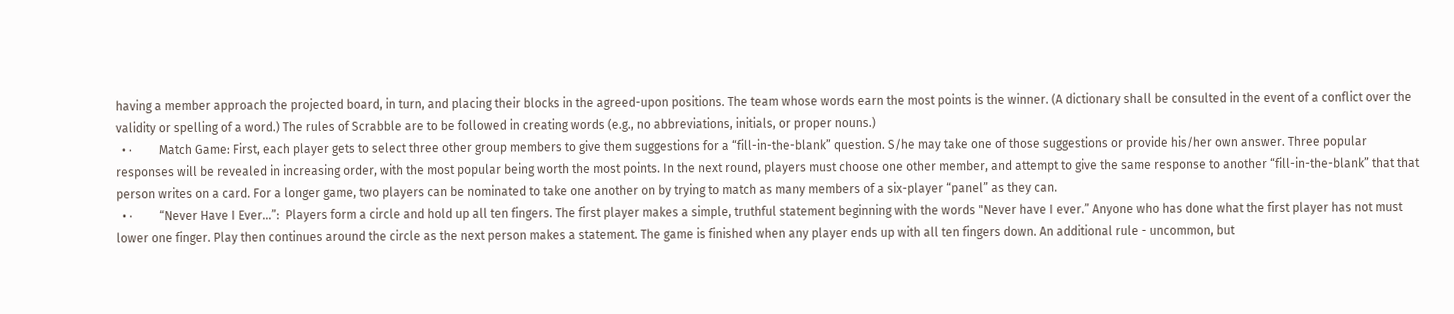having a member approach the projected board, in turn, and placing their blocks in the agreed-upon positions. The team whose words earn the most points is the winner. (A dictionary shall be consulted in the event of a conflict over the validity or spelling of a word.) The rules of Scrabble are to be followed in creating words (e.g., no abbreviations, initials, or proper nouns.)
  • ·         Match Game: First, each player gets to select three other group members to give them suggestions for a “fill-in-the-blank” question. S/he may take one of those suggestions or provide his/her own answer. Three popular responses will be revealed in increasing order, with the most popular being worth the most points. In the next round, players must choose one other member, and attempt to give the same response to another “fill-in-the-blank” that that person writes on a card. For a longer game, two players can be nominated to take one another on by trying to match as many members of a six-player “panel” as they can.
  • ·         “Never Have I Ever…”:  Players form a circle and hold up all ten fingers. The first player makes a simple, truthful statement beginning with the words "Never have I ever.” Anyone who has done what the first player has not must lower one finger. Play then continues around the circle as the next person makes a statement. The game is finished when any player ends up with all ten fingers down. An additional rule - uncommon, but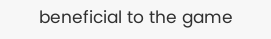beneficial to the game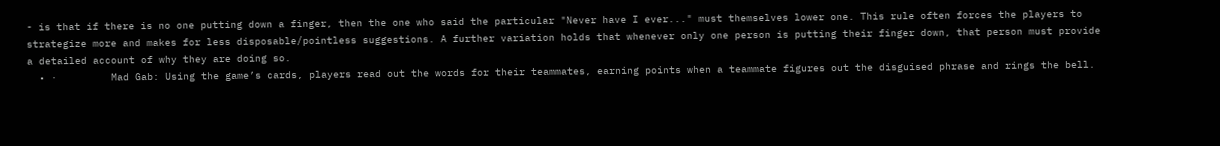- is that if there is no one putting down a finger, then the one who said the particular "Never have I ever..." must themselves lower one. This rule often forces the players to strategize more and makes for less disposable/pointless suggestions. A further variation holds that whenever only one person is putting their finger down, that person must provide a detailed account of why they are doing so.
  • ·         Mad Gab: Using the game’s cards, players read out the words for their teammates, earning points when a teammate figures out the disguised phrase and rings the bell.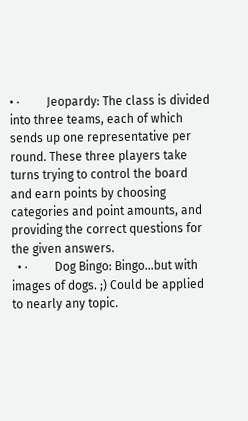• ·         Jeopardy: The class is divided into three teams, each of which sends up one representative per round. These three players take turns trying to control the board and earn points by choosing categories and point amounts, and providing the correct questions for the given answers.
  • ·         Dog Bingo: Bingo…but with images of dogs. ;) Could be applied to nearly any topic.